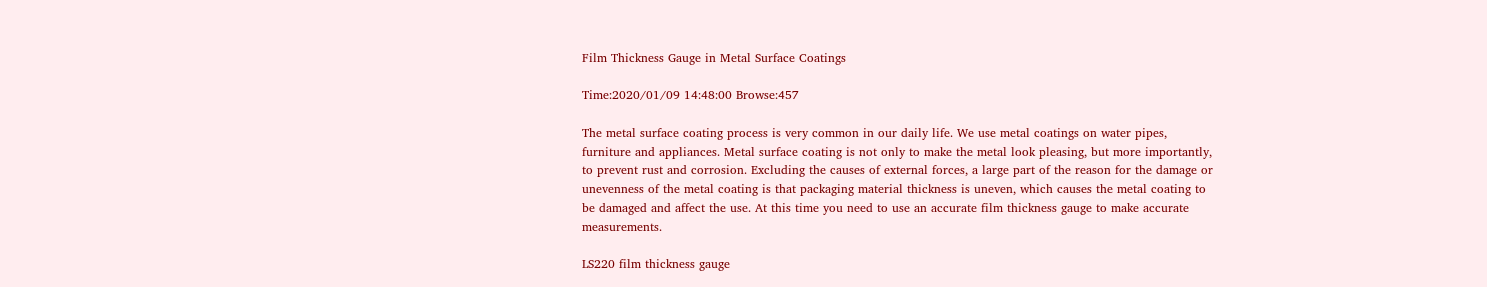Film Thickness Gauge in Metal Surface Coatings

Time:2020/01/09 14:48:00 Browse:457

The metal surface coating process is very common in our daily life. We use metal coatings on water pipes, furniture and appliances. Metal surface coating is not only to make the metal look pleasing, but more importantly, to prevent rust and corrosion. Excluding the causes of external forces, a large part of the reason for the damage or unevenness of the metal coating is that packaging material thickness is uneven, which causes the metal coating to be damaged and affect the use. At this time you need to use an accurate film thickness gauge to make accurate measurements.

LS220 film thickness gauge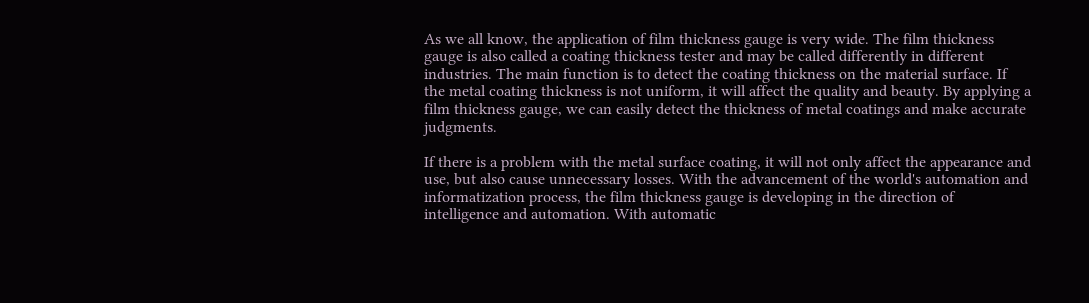As we all know, the application of film thickness gauge is very wide. The film thickness gauge is also called a coating thickness tester and may be called differently in different industries. The main function is to detect the coating thickness on the material surface. If the metal coating thickness is not uniform, it will affect the quality and beauty. By applying a film thickness gauge, we can easily detect the thickness of metal coatings and make accurate judgments.

If there is a problem with the metal surface coating, it will not only affect the appearance and use, but also cause unnecessary losses. With the advancement of the world's automation and informatization process, the film thickness gauge is developing in the direction of intelligence and automation. With automatic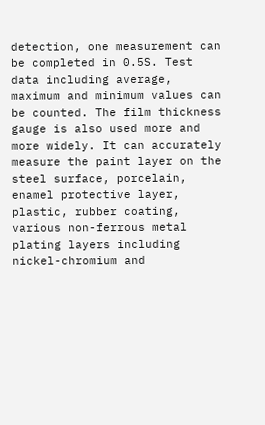detection, one measurement can be completed in 0.5S. Test data including average, maximum and minimum values can be counted. The film thickness gauge is also used more and more widely. It can accurately measure the paint layer on the steel surface, porcelain, enamel protective layer, plastic, rubber coating, various non-ferrous metal plating layers including nickel-chromium and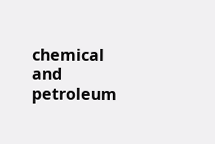chemical and petroleum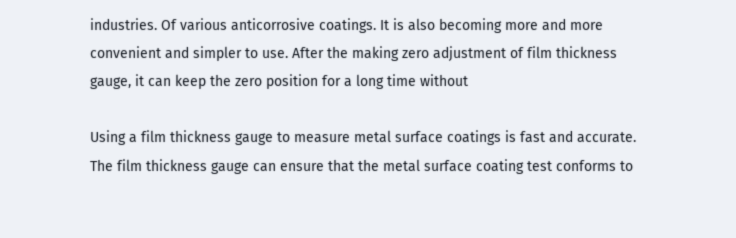industries. Of various anticorrosive coatings. It is also becoming more and more convenient and simpler to use. After the making zero adjustment of film thickness gauge, it can keep the zero position for a long time without

Using a film thickness gauge to measure metal surface coatings is fast and accurate. The film thickness gauge can ensure that the metal surface coating test conforms to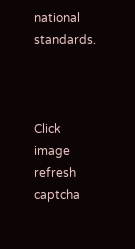national standards.



Click image refresh captcha